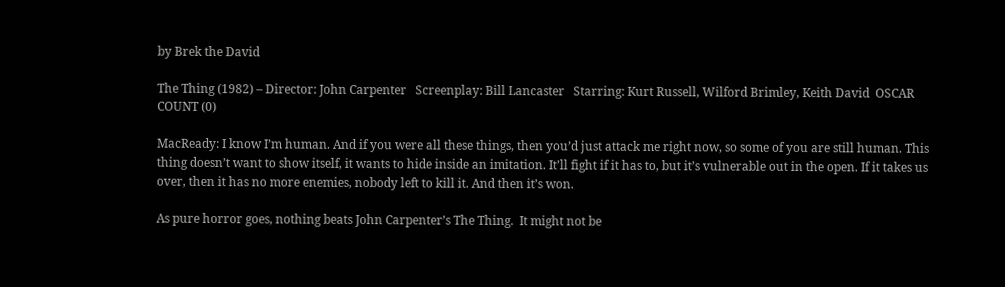by Brek the David

The Thing (1982) – Director: John Carpenter   Screenplay: Bill Lancaster   Starring: Kurt Russell, Wilford Brimley, Keith David  OSCAR COUNT (0)

MacReady: I know I’m human. And if you were all these things, then you’d just attack me right now, so some of you are still human. This thing doesn’t want to show itself, it wants to hide inside an imitation. It’ll fight if it has to, but it’s vulnerable out in the open. If it takes us over, then it has no more enemies, nobody left to kill it. And then it’s won.

As pure horror goes, nothing beats John Carpenter’s The Thing.  It might not be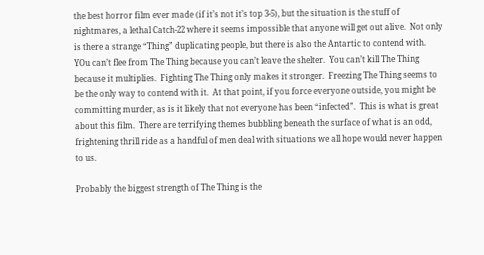the best horror film ever made (if it’s not it’s top 3-5), but the situation is the stuff of nightmares, a lethal Catch-22 where it seems impossible that anyone will get out alive.  Not only is there a strange “Thing” duplicating people, but there is also the Antartic to contend with.  YOu can’t flee from The Thing because you can’t leave the shelter.  You can’t kill The Thing because it multiplies.  Fighting The Thing only makes it stronger.  Freezing The Thing seems to be the only way to contend with it.  At that point, if you force everyone outside, you might be committing murder, as is it likely that not everyone has been “infected”.  This is what is great about this film.  There are terrifying themes bubbling beneath the surface of what is an odd, frightening thrill ride as a handful of men deal with situations we all hope would never happen to us.

Probably the biggest strength of The Thing is the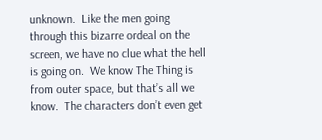unknown.  Like the men going through this bizarre ordeal on the screen, we have no clue what the hell is going on.  We know The Thing is from outer space, but that’s all we know.  The characters don’t even get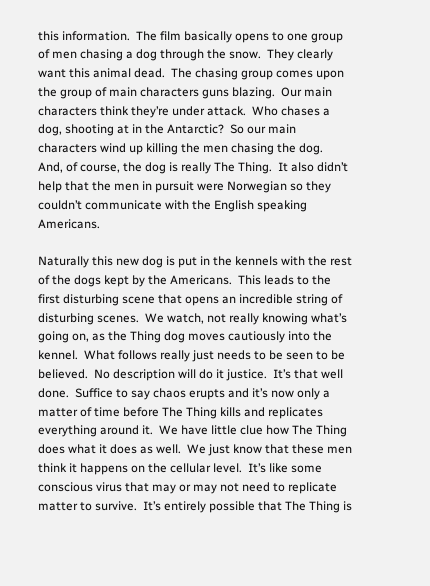this information.  The film basically opens to one group of men chasing a dog through the snow.  They clearly want this animal dead.  The chasing group comes upon the group of main characters guns blazing.  Our main characters think they’re under attack.  Who chases a dog, shooting at in the Antarctic?  So our main characters wind up killing the men chasing the dog.  And, of course, the dog is really The Thing.  It also didn’t help that the men in pursuit were Norwegian so they couldn’t communicate with the English speaking Americans.

Naturally this new dog is put in the kennels with the rest of the dogs kept by the Americans.  This leads to the first disturbing scene that opens an incredible string of disturbing scenes.  We watch, not really knowing what’s going on, as the Thing dog moves cautiously into the kennel.  What follows really just needs to be seen to be believed.  No description will do it justice.  It’s that well done.  Suffice to say chaos erupts and it’s now only a matter of time before The Thing kills and replicates everything around it.  We have little clue how The Thing does what it does as well.  We just know that these men think it happens on the cellular level.  It’s like some conscious virus that may or may not need to replicate matter to survive.  It’s entirely possible that The Thing is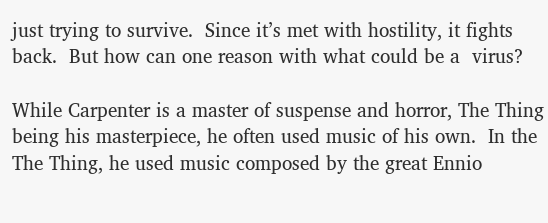just trying to survive.  Since it’s met with hostility, it fights back.  But how can one reason with what could be a  virus?

While Carpenter is a master of suspense and horror, The Thing being his masterpiece, he often used music of his own.  In the The Thing, he used music composed by the great Ennio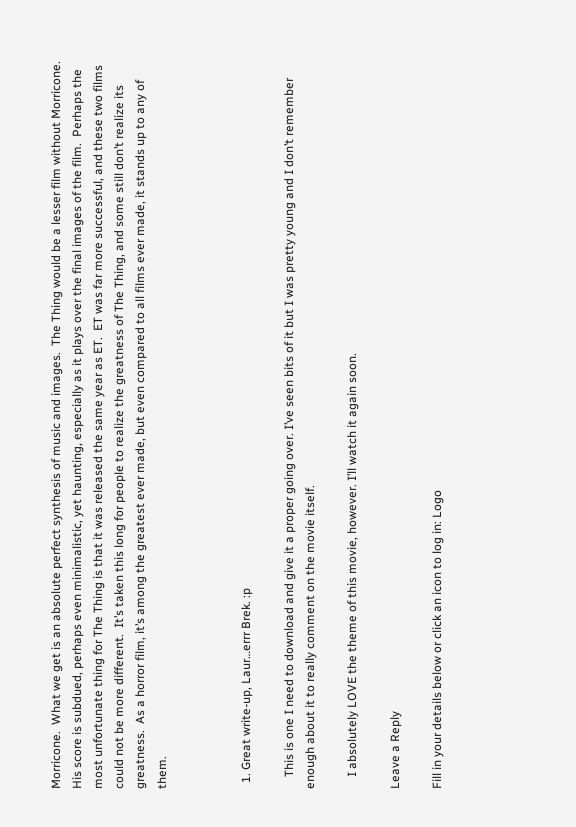Morricone.  What we get is an absolute perfect synthesis of music and images.  The Thing would be a lesser film without Morricone.  His score is subdued, perhaps even minimalistic, yet haunting, especially as it plays over the final images of the film.  Perhaps the most unfortunate thing for The Thing is that it was released the same year as ET.  ET was far more successful, and these two films could not be more different.  It’s taken this long for people to realize the greatness of The Thing, and some still don’t realize its greatness.  As a horror film, it’s among the greatest ever made, but even compared to all films ever made, it stands up to any of them.



  1. Great write-up, Laur…errr Brek. :p

    This is one I need to download and give it a proper going over. I’ve seen bits of it but I was pretty young and I don’t remember enough about it to really comment on the movie itself.

    I absolutely LOVE the theme of this movie, however. I’ll watch it again soon.

Leave a Reply

Fill in your details below or click an icon to log in: Logo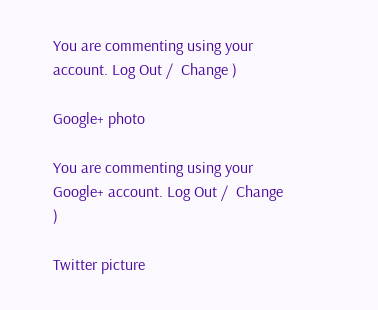You are commenting using your account. Log Out /  Change )

Google+ photo

You are commenting using your Google+ account. Log Out /  Change )

Twitter picture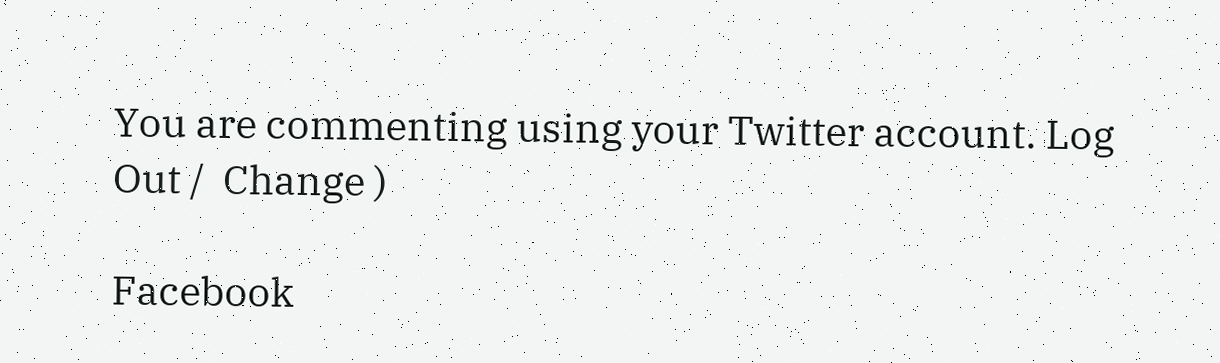You are commenting using your Twitter account. Log Out /  Change )

Facebook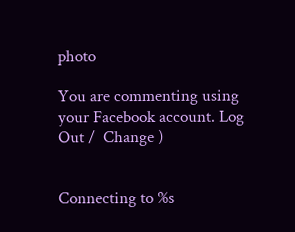photo

You are commenting using your Facebook account. Log Out /  Change )


Connecting to %s